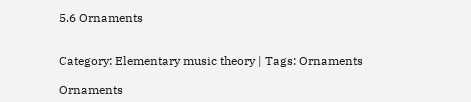5.6 Ornaments


Category: Elementary music theory | Tags: Ornaments

Ornaments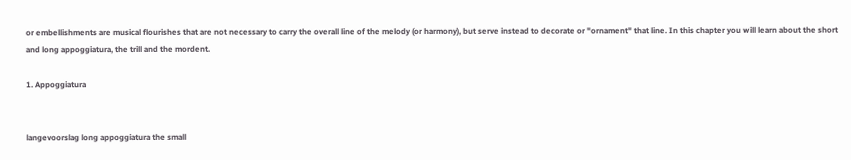or embellishments are musical flourishes that are not necessary to carry the overall line of the melody (or harmony), but serve instead to decorate or "ornament" that line. In this chapter you will learn about the short and long appoggiatura, the trill and the mordent.

1. Appoggiatura


langevoorslag long appoggiatura the small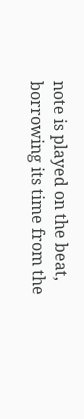note is played on the beat, borrowing its time from the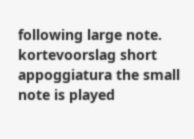following large note.
kortevoorslag short appoggiatura the small note is played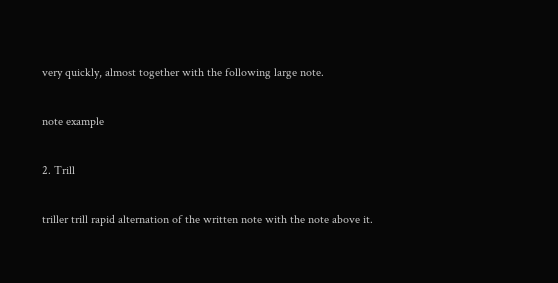very quickly, almost together with the following large note.


note example


2. Trill


triller trill rapid alternation of the written note with the note above it.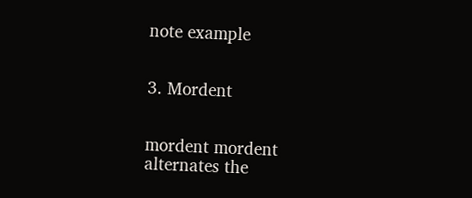note example


3. Mordent


mordent mordent alternates the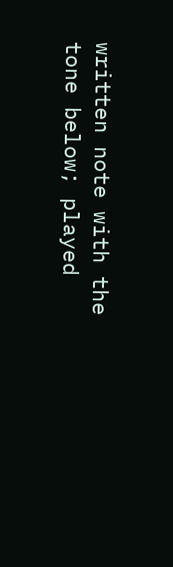written note with the tone below; played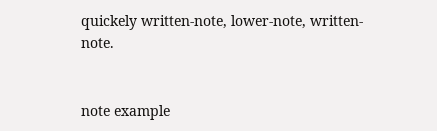quickely written-note, lower-note, written-note.


note example